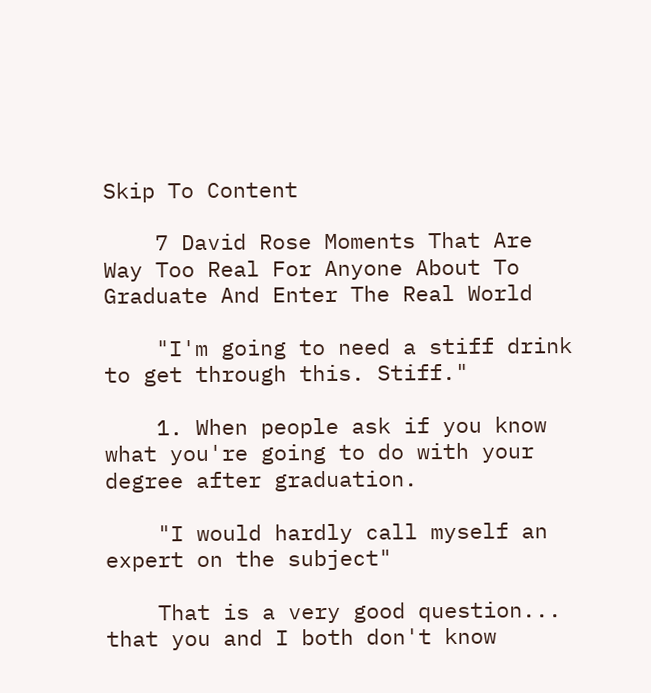Skip To Content

    7 David Rose Moments That Are Way Too Real For Anyone About To Graduate And Enter The Real World

    "I'm going to need a stiff drink to get through this. Stiff."

    1. When people ask if you know what you're going to do with your degree after graduation.

    "I would hardly call myself an expert on the subject"

    That is a very good question... that you and I both don't know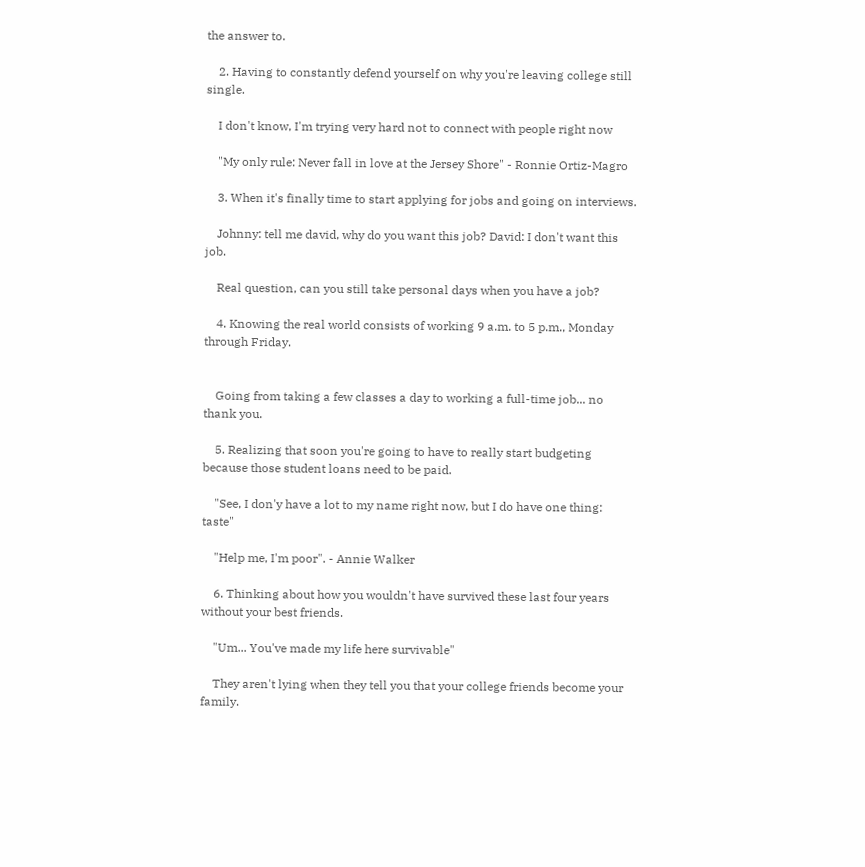the answer to.

    2. Having to constantly defend yourself on why you're leaving college still single.

    I don't know, I'm trying very hard not to connect with people right now

    "My only rule: Never fall in love at the Jersey Shore" - Ronnie Ortiz-Magro

    3. When it's finally time to start applying for jobs and going on interviews.

    Johnny: tell me david, why do you want this job? David: I don't want this job.

    Real question, can you still take personal days when you have a job?

    4. Knowing the real world consists of working 9 a.m. to 5 p.m., Monday through Friday.


    Going from taking a few classes a day to working a full-time job... no thank you.

    5. Realizing that soon you're going to have to really start budgeting because those student loans need to be paid.

    "See, I don'y have a lot to my name right now, but I do have one thing: taste"

    "Help me, I'm poor". - Annie Walker

    6. Thinking about how you wouldn't have survived these last four years without your best friends.

    "Um... You've made my life here survivable"

    They aren't lying when they tell you that your college friends become your family.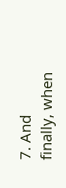7. And finally, when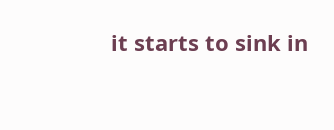it starts to sink in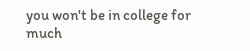you won't be in college for much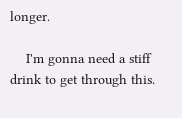longer.

    I'm gonna need a stiff drink to get through this.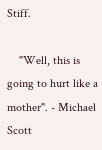Stiff.

    "Well, this is going to hurt like a mother". - Michael Scott